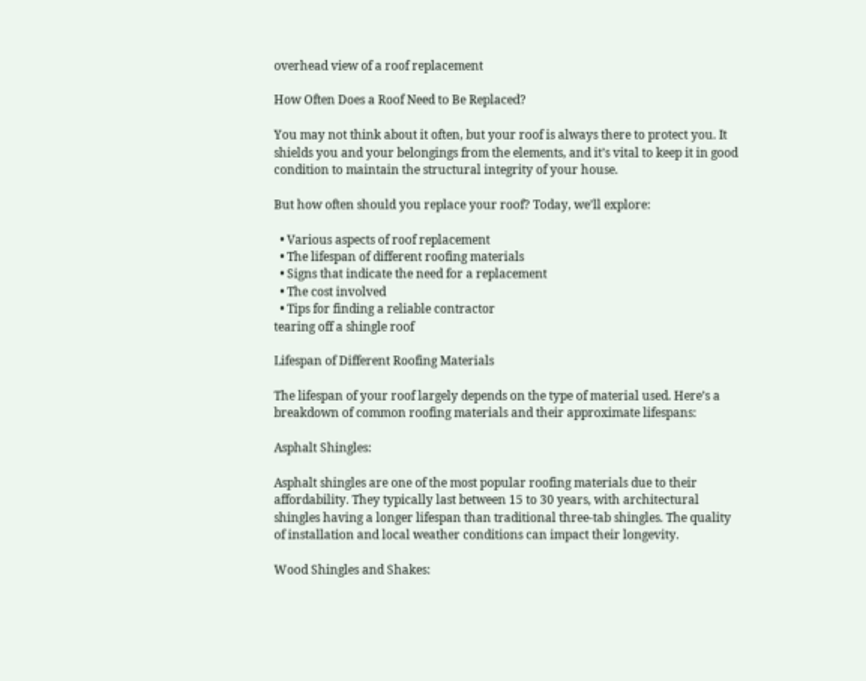overhead view of a roof replacement

How Often Does a Roof Need to Be Replaced?

You may not think about it often, but your roof is always there to protect you. It shields you and your belongings from the elements, and it’s vital to keep it in good condition to maintain the structural integrity of your house.

But how often should you replace your roof? Today, we’ll explore:

  • Various aspects of roof replacement
  • The lifespan of different roofing materials
  • Signs that indicate the need for a replacement
  • The cost involved
  • Tips for finding a reliable contractor
tearing off a shingle roof

Lifespan of Different Roofing Materials

The lifespan of your roof largely depends on the type of material used. Here’s a breakdown of common roofing materials and their approximate lifespans:

Asphalt Shingles:

Asphalt shingles are one of the most popular roofing materials due to their affordability. They typically last between 15 to 30 years, with architectural shingles having a longer lifespan than traditional three-tab shingles. The quality of installation and local weather conditions can impact their longevity.

Wood Shingles and Shakes: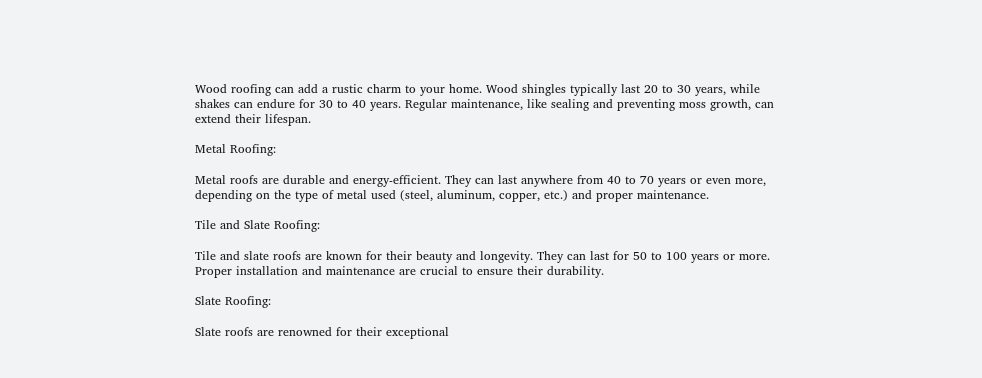Wood roofing can add a rustic charm to your home. Wood shingles typically last 20 to 30 years, while shakes can endure for 30 to 40 years. Regular maintenance, like sealing and preventing moss growth, can extend their lifespan.

Metal Roofing:

Metal roofs are durable and energy-efficient. They can last anywhere from 40 to 70 years or even more, depending on the type of metal used (steel, aluminum, copper, etc.) and proper maintenance.

Tile and Slate Roofing:

Tile and slate roofs are known for their beauty and longevity. They can last for 50 to 100 years or more. Proper installation and maintenance are crucial to ensure their durability.

Slate Roofing:

Slate roofs are renowned for their exceptional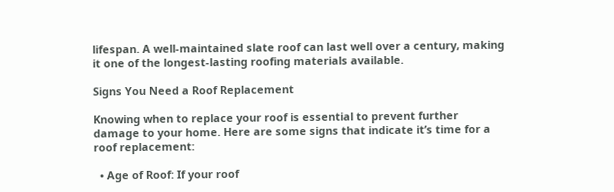lifespan. A well-maintained slate roof can last well over a century, making it one of the longest-lasting roofing materials available.

Signs You Need a Roof Replacement

Knowing when to replace your roof is essential to prevent further damage to your home. Here are some signs that indicate it’s time for a roof replacement:

  • Age of Roof: If your roof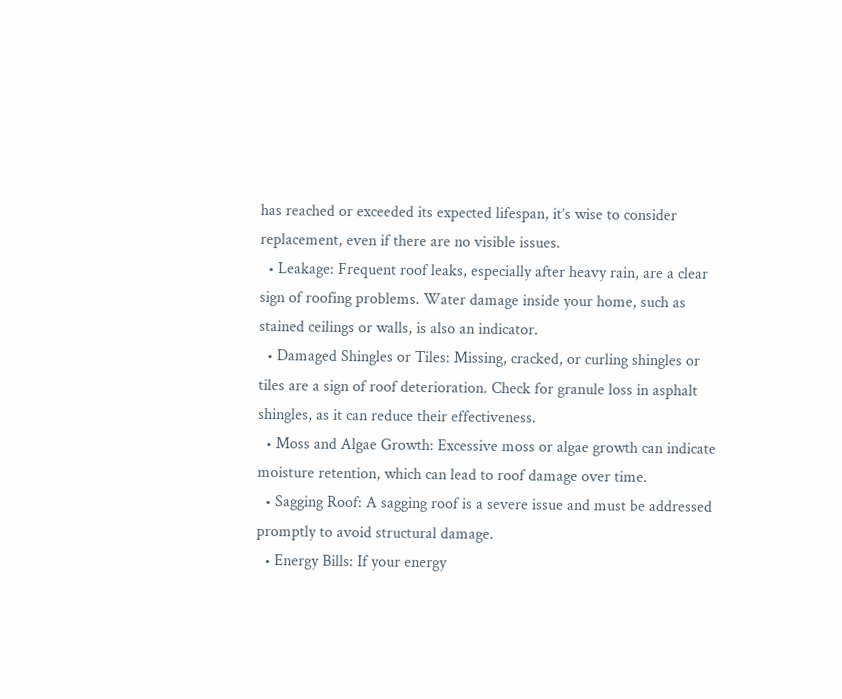has reached or exceeded its expected lifespan, it’s wise to consider replacement, even if there are no visible issues.
  • Leakage: Frequent roof leaks, especially after heavy rain, are a clear sign of roofing problems. Water damage inside your home, such as stained ceilings or walls, is also an indicator.
  • Damaged Shingles or Tiles: Missing, cracked, or curling shingles or tiles are a sign of roof deterioration. Check for granule loss in asphalt shingles, as it can reduce their effectiveness.
  • Moss and Algae Growth: Excessive moss or algae growth can indicate moisture retention, which can lead to roof damage over time.
  • Sagging Roof: A sagging roof is a severe issue and must be addressed promptly to avoid structural damage.
  • Energy Bills: If your energy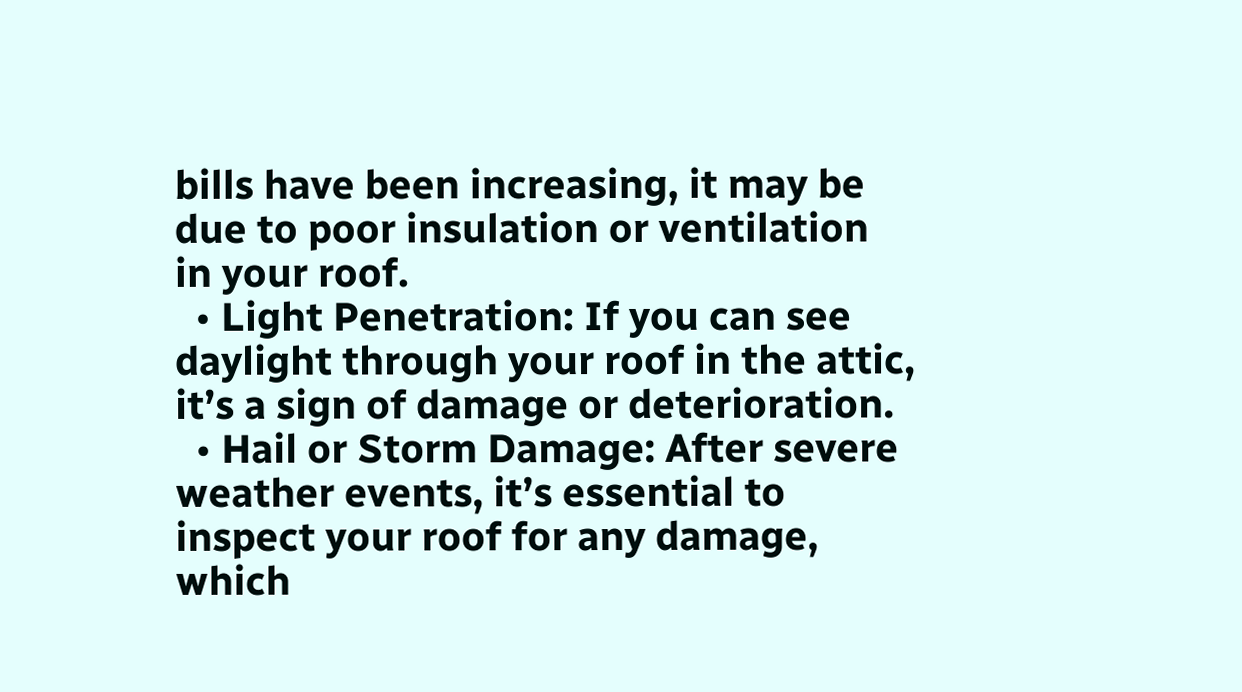bills have been increasing, it may be due to poor insulation or ventilation in your roof.
  • Light Penetration: If you can see daylight through your roof in the attic, it’s a sign of damage or deterioration.
  • Hail or Storm Damage: After severe weather events, it’s essential to inspect your roof for any damage, which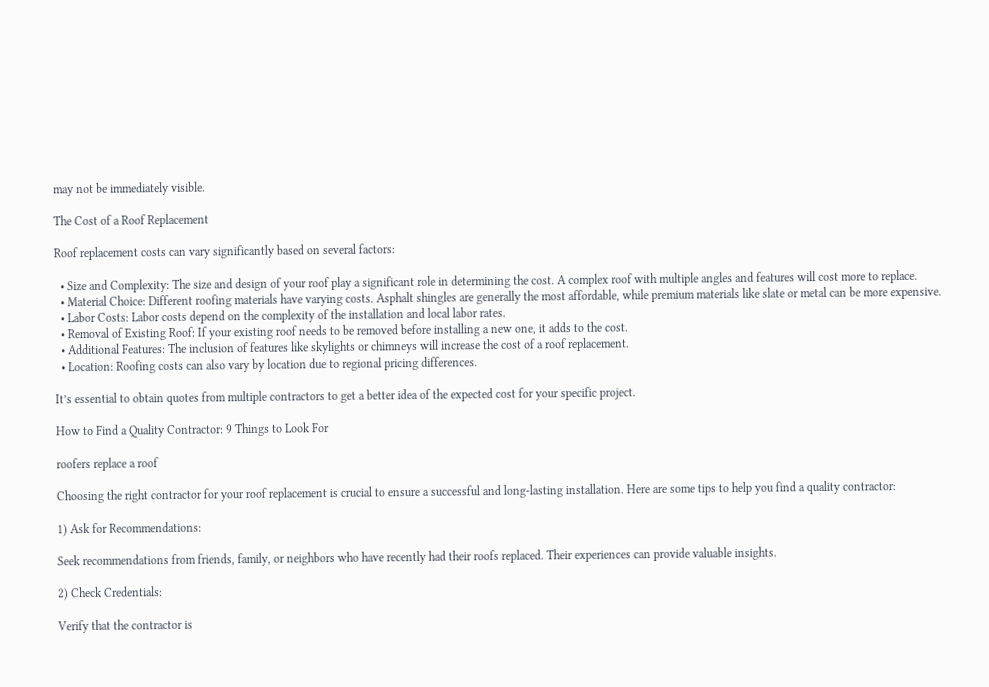may not be immediately visible.

The Cost of a Roof Replacement

Roof replacement costs can vary significantly based on several factors:

  • Size and Complexity: The size and design of your roof play a significant role in determining the cost. A complex roof with multiple angles and features will cost more to replace.
  • Material Choice: Different roofing materials have varying costs. Asphalt shingles are generally the most affordable, while premium materials like slate or metal can be more expensive.
  • Labor Costs: Labor costs depend on the complexity of the installation and local labor rates.
  • Removal of Existing Roof: If your existing roof needs to be removed before installing a new one, it adds to the cost.
  • Additional Features: The inclusion of features like skylights or chimneys will increase the cost of a roof replacement.
  • Location: Roofing costs can also vary by location due to regional pricing differences.

It’s essential to obtain quotes from multiple contractors to get a better idea of the expected cost for your specific project.

How to Find a Quality Contractor: 9 Things to Look For

roofers replace a roof

Choosing the right contractor for your roof replacement is crucial to ensure a successful and long-lasting installation. Here are some tips to help you find a quality contractor:

1) Ask for Recommendations:

Seek recommendations from friends, family, or neighbors who have recently had their roofs replaced. Their experiences can provide valuable insights.

2) Check Credentials:

Verify that the contractor is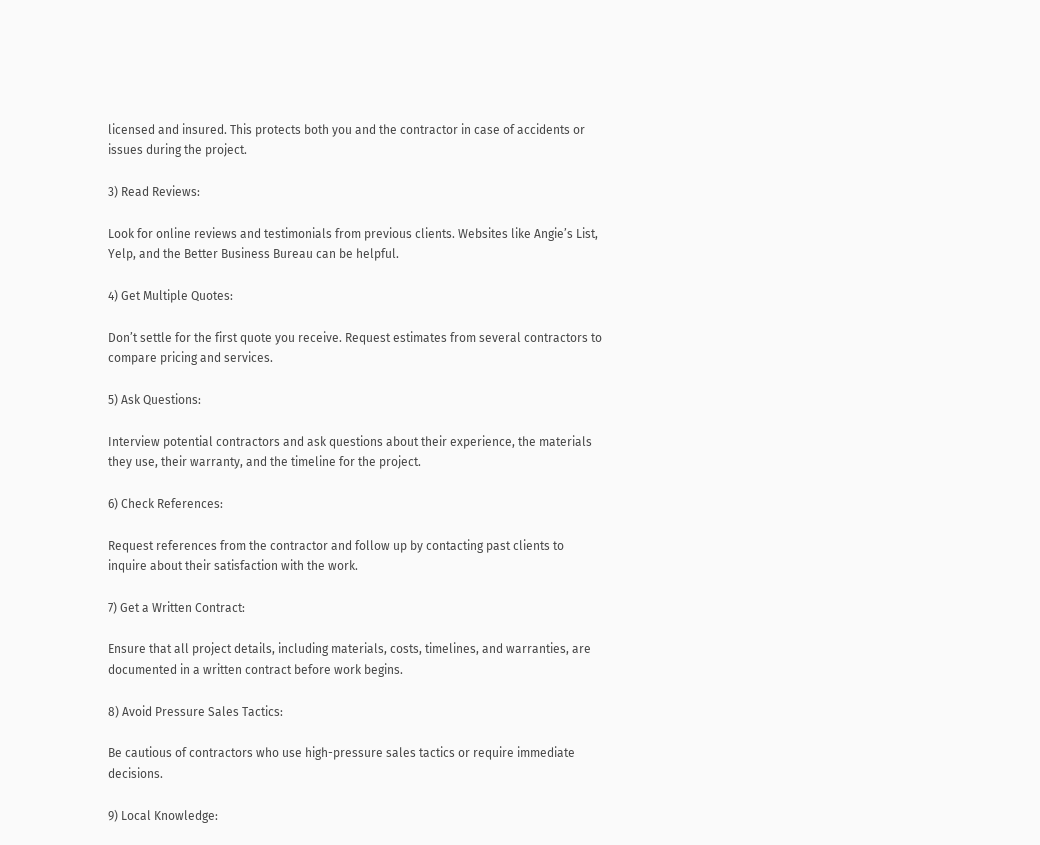licensed and insured. This protects both you and the contractor in case of accidents or issues during the project.

3) Read Reviews:

Look for online reviews and testimonials from previous clients. Websites like Angie’s List, Yelp, and the Better Business Bureau can be helpful.

4) Get Multiple Quotes:

Don’t settle for the first quote you receive. Request estimates from several contractors to compare pricing and services.

5) Ask Questions:

Interview potential contractors and ask questions about their experience, the materials they use, their warranty, and the timeline for the project.

6) Check References:

Request references from the contractor and follow up by contacting past clients to inquire about their satisfaction with the work.

7) Get a Written Contract:

Ensure that all project details, including materials, costs, timelines, and warranties, are documented in a written contract before work begins.

8) Avoid Pressure Sales Tactics:

Be cautious of contractors who use high-pressure sales tactics or require immediate decisions.

9) Local Knowledge: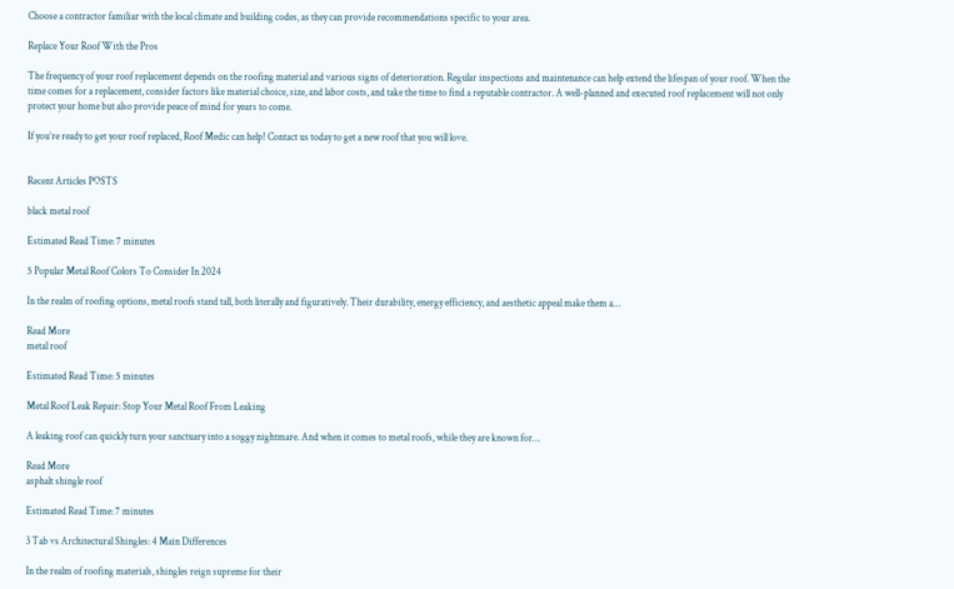Choose a contractor familiar with the local climate and building codes, as they can provide recommendations specific to your area.

Replace Your Roof With the Pros

The frequency of your roof replacement depends on the roofing material and various signs of deterioration. Regular inspections and maintenance can help extend the lifespan of your roof. When the time comes for a replacement, consider factors like material choice, size, and labor costs, and take the time to find a reputable contractor. A well-planned and executed roof replacement will not only protect your home but also provide peace of mind for years to come.

If you’re ready to get your roof replaced, Roof Medic can help! Contact us today to get a new roof that you will love.


Recent Articles POSTS

black metal roof

Estimated Read Time: 7 minutes

5 Popular Metal Roof Colors To Consider In 2024

In the realm of roofing options, metal roofs stand tall, both literally and figuratively. Their durability, energy efficiency, and aesthetic appeal make them a…

Read More
metal roof

Estimated Read Time: 5 minutes

Metal Roof Leak Repair: Stop Your Metal Roof From Leaking

A leaking roof can quickly turn your sanctuary into a soggy nightmare. And when it comes to metal roofs, while they are known for…

Read More
asphalt shingle roof

Estimated Read Time: 7 minutes

3 Tab vs Architectural Shingles: 4 Main Differences

In the realm of roofing materials, shingles reign supreme for their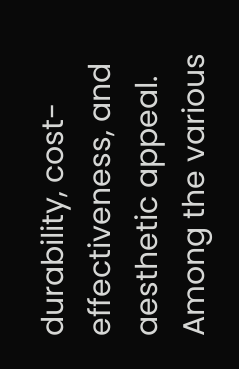durability, cost-effectiveness, and aesthetic appeal. Among the various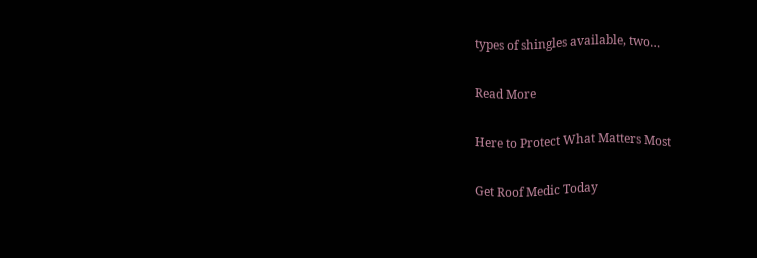types of shingles available, two…

Read More

Here to Protect What Matters Most

Get Roof Medic Today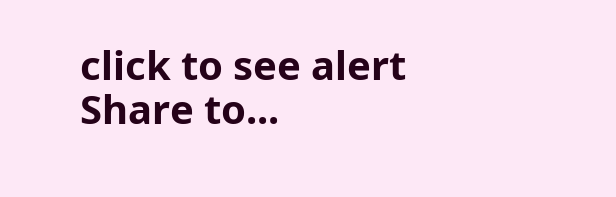click to see alert
Share to...